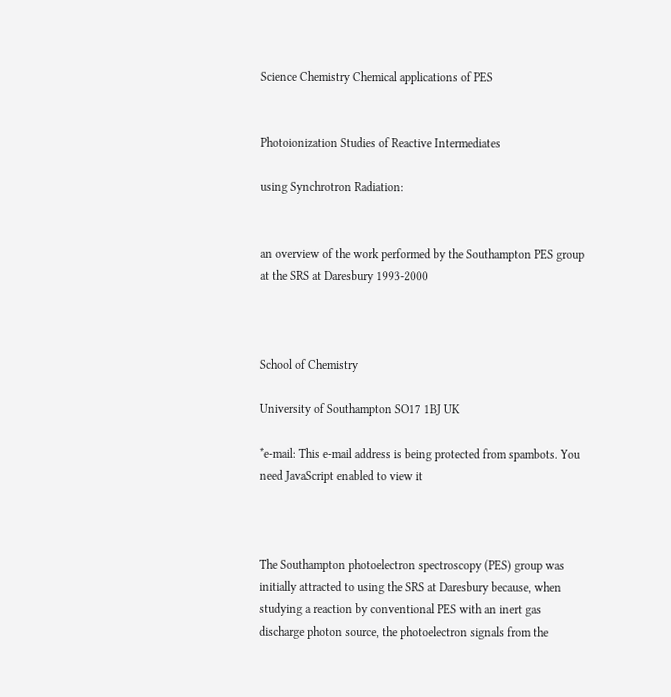Science Chemistry Chemical applications of PES


Photoionization Studies of Reactive Intermediates

using Synchrotron Radiation:


an overview of the work performed by the Southampton PES group at the SRS at Daresbury 1993-2000



School of Chemistry

University of Southampton SO17 1BJ UK

*e-mail: This e-mail address is being protected from spambots. You need JavaScript enabled to view it



The Southampton photoelectron spectroscopy (PES) group was initially attracted to using the SRS at Daresbury because, when studying a reaction by conventional PES with an inert gas discharge photon source, the photoelectron signals from the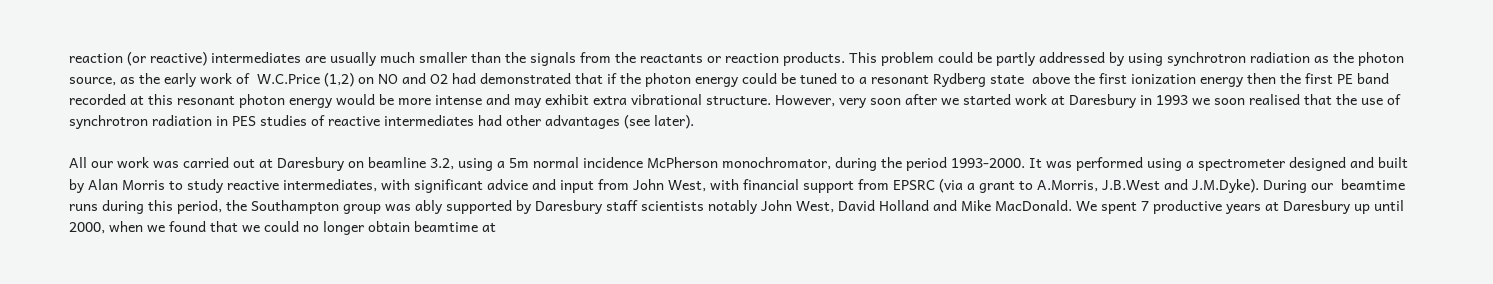reaction (or reactive) intermediates are usually much smaller than the signals from the reactants or reaction products. This problem could be partly addressed by using synchrotron radiation as the photon source, as the early work of  W.C.Price (1,2) on NO and O2 had demonstrated that if the photon energy could be tuned to a resonant Rydberg state  above the first ionization energy then the first PE band recorded at this resonant photon energy would be more intense and may exhibit extra vibrational structure. However, very soon after we started work at Daresbury in 1993 we soon realised that the use of synchrotron radiation in PES studies of reactive intermediates had other advantages (see later).

All our work was carried out at Daresbury on beamline 3.2, using a 5m normal incidence McPherson monochromator, during the period 1993-2000. It was performed using a spectrometer designed and built by Alan Morris to study reactive intermediates, with significant advice and input from John West, with financial support from EPSRC (via a grant to A.Morris, J.B.West and J.M.Dyke). During our  beamtime runs during this period, the Southampton group was ably supported by Daresbury staff scientists notably John West, David Holland and Mike MacDonald. We spent 7 productive years at Daresbury up until 2000, when we found that we could no longer obtain beamtime at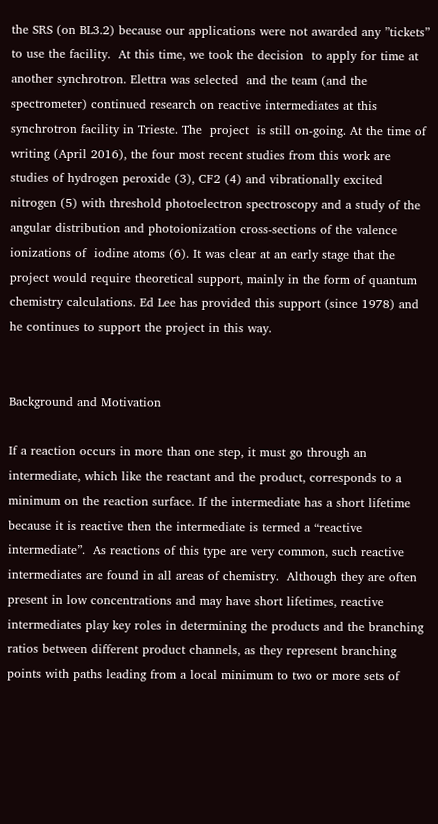the SRS (on BL3.2) because our applications were not awarded any ”tickets” to use the facility.  At this time, we took the decision  to apply for time at another synchrotron. Elettra was selected  and the team (and the spectrometer) continued research on reactive intermediates at this synchrotron facility in Trieste. The  project  is still on-going. At the time of writing (April 2016), the four most recent studies from this work are studies of hydrogen peroxide (3), CF2 (4) and vibrationally excited nitrogen (5) with threshold photoelectron spectroscopy and a study of the angular distribution and photoionization cross-sections of the valence ionizations of  iodine atoms (6). It was clear at an early stage that the project would require theoretical support, mainly in the form of quantum chemistry calculations. Ed Lee has provided this support (since 1978) and he continues to support the project in this way.


Background and Motivation

If a reaction occurs in more than one step, it must go through an intermediate, which like the reactant and the product, corresponds to a minimum on the reaction surface. If the intermediate has a short lifetime because it is reactive then the intermediate is termed a “reactive intermediate”.  As reactions of this type are very common, such reactive intermediates are found in all areas of chemistry.  Although they are often present in low concentrations and may have short lifetimes, reactive intermediates play key roles in determining the products and the branching ratios between different product channels, as they represent branching points with paths leading from a local minimum to two or more sets of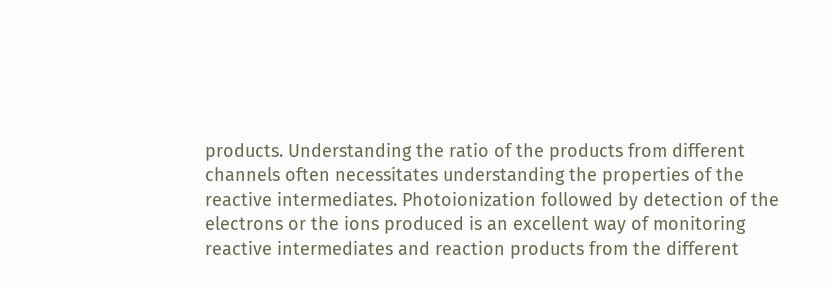products. Understanding the ratio of the products from different channels often necessitates understanding the properties of the reactive intermediates. Photoionization followed by detection of the electrons or the ions produced is an excellent way of monitoring reactive intermediates and reaction products from the different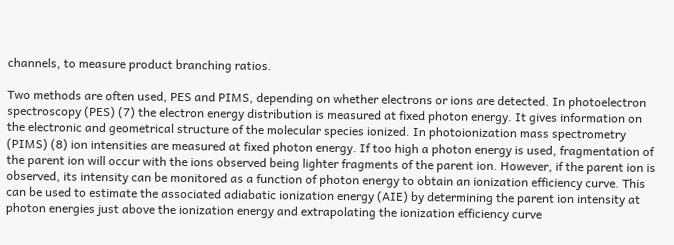channels, to measure product branching ratios.

Two methods are often used, PES and PIMS, depending on whether electrons or ions are detected. In photoelectron spectroscopy (PES) (7) the electron energy distribution is measured at fixed photon energy. It gives information on the electronic and geometrical structure of the molecular species ionized. In photoionization mass spectrometry (PIMS) (8) ion intensities are measured at fixed photon energy. If too high a photon energy is used, fragmentation of the parent ion will occur with the ions observed being lighter fragments of the parent ion. However, if the parent ion is observed, its intensity can be monitored as a function of photon energy to obtain an ionization efficiency curve. This can be used to estimate the associated adiabatic ionization energy (AIE) by determining the parent ion intensity at photon energies just above the ionization energy and extrapolating the ionization efficiency curve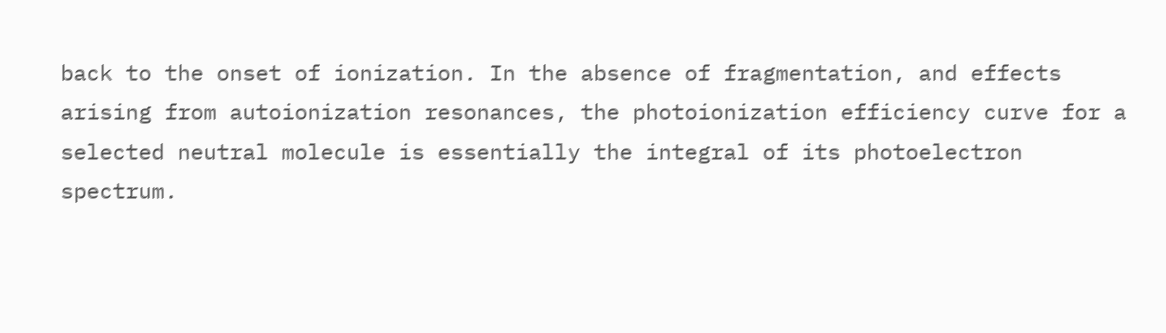back to the onset of ionization. In the absence of fragmentation, and effects arising from autoionization resonances, the photoionization efficiency curve for a selected neutral molecule is essentially the integral of its photoelectron spectrum.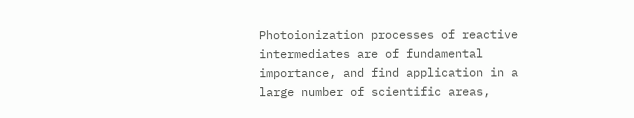Photoionization processes of reactive intermediates are of fundamental importance, and find application in a large number of scientific areas,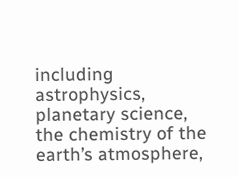including astrophysics, planetary science, the chemistry of the earth’s atmosphere,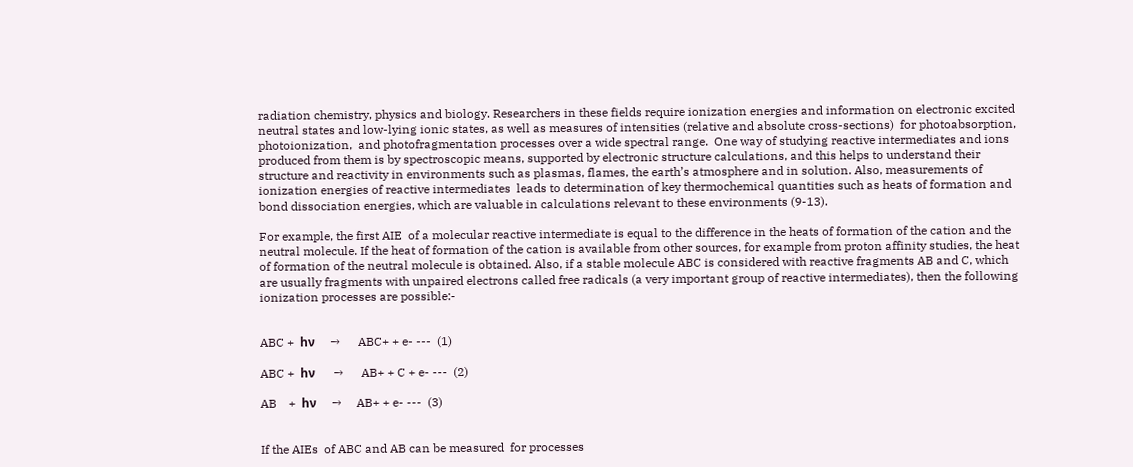radiation chemistry, physics and biology. Researchers in these fields require ionization energies and information on electronic excited  neutral states and low-lying ionic states, as well as measures of intensities (relative and absolute cross-sections)  for photoabsorption, photoionization,  and photofragmentation processes over a wide spectral range.  One way of studying reactive intermediates and ions produced from them is by spectroscopic means, supported by electronic structure calculations, and this helps to understand their structure and reactivity in environments such as plasmas, flames, the earth’s atmosphere and in solution. Also, measurements of ionization energies of reactive intermediates  leads to determination of key thermochemical quantities such as heats of formation and bond dissociation energies, which are valuable in calculations relevant to these environments (9-13).

For example, the first AIE  of a molecular reactive intermediate is equal to the difference in the heats of formation of the cation and the neutral molecule. If the heat of formation of the cation is available from other sources, for example from proton affinity studies, the heat of formation of the neutral molecule is obtained. Also, if a stable molecule ABC is considered with reactive fragments AB and C, which are usually fragments with unpaired electrons called free radicals (a very important group of reactive intermediates), then the following ionization processes are possible:-


ABC +  hν     →      ABC+ + e- ---  (1)

ABC +  hν      →      AB+ + C + e- ---  (2)

AB    +  hν     →     AB+ + e- ---  (3)


If the AIEs  of ABC and AB can be measured  for processes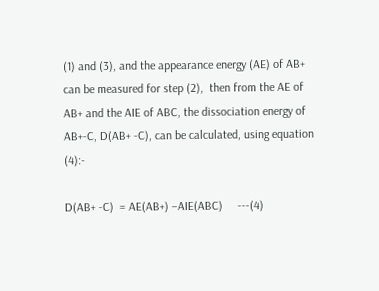(1) and (3), and the appearance energy (AE) of AB+ can be measured for step (2),  then from the AE of AB+ and the AIE of ABC, the dissociation energy of AB+-C, D(AB+ -C), can be calculated, using equation (4):-

D(AB+ -C)  = AE(AB+) –AIE(ABC)     ---(4)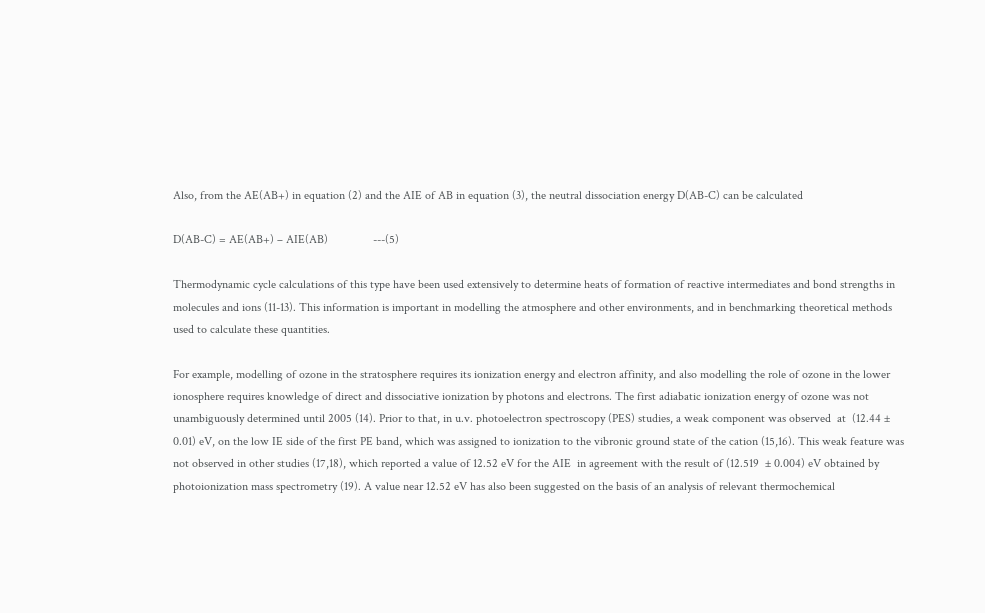Also, from the AE(AB+) in equation (2) and the AIE of AB in equation (3), the neutral dissociation energy D(AB-C) can be calculated

D(AB-C) = AE(AB+) – AIE(AB)               ---(5)

Thermodynamic cycle calculations of this type have been used extensively to determine heats of formation of reactive intermediates and bond strengths in molecules and ions (11-13). This information is important in modelling the atmosphere and other environments, and in benchmarking theoretical methods used to calculate these quantities.

For example, modelling of ozone in the stratosphere requires its ionization energy and electron affinity, and also modelling the role of ozone in the lower ionosphere requires knowledge of direct and dissociative ionization by photons and electrons. The first adiabatic ionization energy of ozone was not unambiguously determined until 2005 (14). Prior to that, in u.v. photoelectron spectroscopy (PES) studies, a weak component was observed  at  (12.44 ± 0.01) eV, on the low IE side of the first PE band, which was assigned to ionization to the vibronic ground state of the cation (15,16). This weak feature was not observed in other studies (17,18), which reported a value of 12.52 eV for the AIE  in agreement with the result of (12.519  ± 0.004) eV obtained by photoionization mass spectrometry (19). A value near 12.52 eV has also been suggested on the basis of an analysis of relevant thermochemical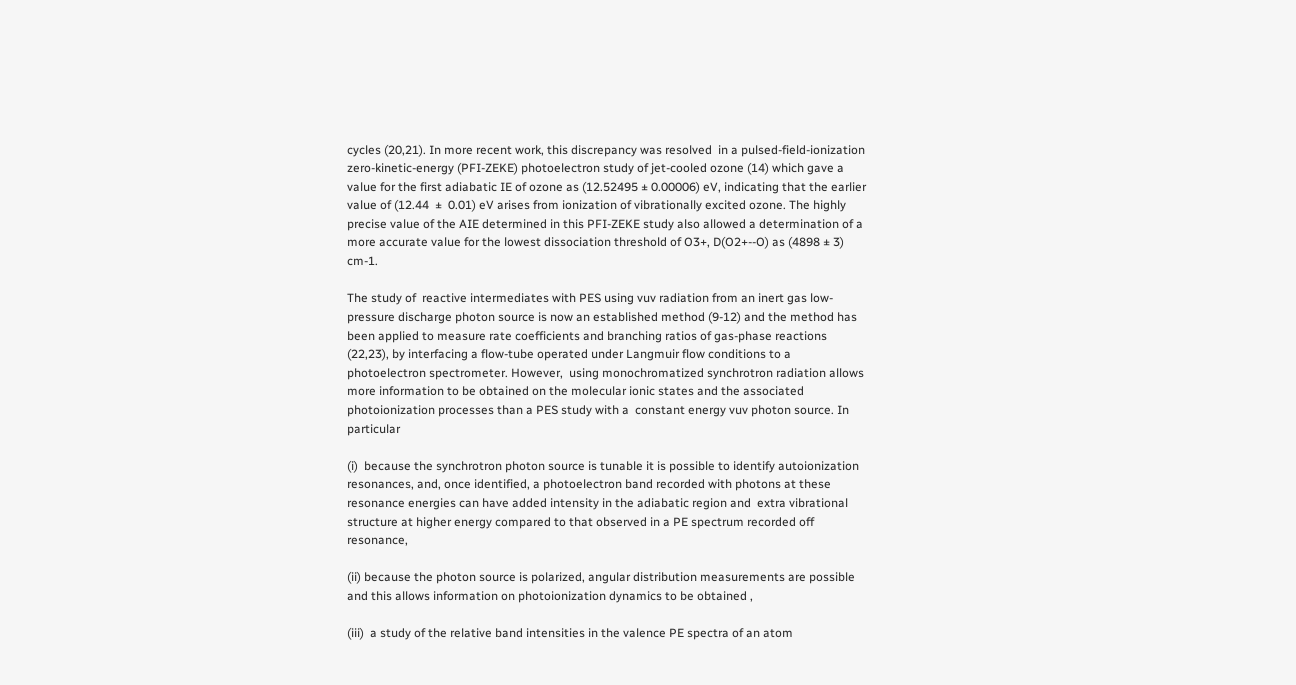cycles (20,21). In more recent work, this discrepancy was resolved  in a pulsed-field-ionization zero-kinetic-energy (PFI-ZEKE) photoelectron study of jet-cooled ozone (14) which gave a value for the first adiabatic IE of ozone as (12.52495 ± 0.00006) eV, indicating that the earlier value of (12.44  ±  0.01) eV arises from ionization of vibrationally excited ozone. The highly precise value of the AIE determined in this PFI-ZEKE study also allowed a determination of a more accurate value for the lowest dissociation threshold of O3+, D(O2+--O) as (4898 ± 3) cm-1.

The study of  reactive intermediates with PES using vuv radiation from an inert gas low-pressure discharge photon source is now an established method (9-12) and the method has been applied to measure rate coefficients and branching ratios of gas-phase reactions (22,23), by interfacing a flow-tube operated under Langmuir flow conditions to a photoelectron spectrometer. However,  using monochromatized synchrotron radiation allows more information to be obtained on the molecular ionic states and the associated photoionization processes than a PES study with a  constant energy vuv photon source. In particular

(i)  because the synchrotron photon source is tunable it is possible to identify autoionization resonances, and, once identified, a photoelectron band recorded with photons at these resonance energies can have added intensity in the adiabatic region and  extra vibrational structure at higher energy compared to that observed in a PE spectrum recorded off resonance,

(ii) because the photon source is polarized, angular distribution measurements are possible and this allows information on photoionization dynamics to be obtained ,

(iii)  a study of the relative band intensities in the valence PE spectra of an atom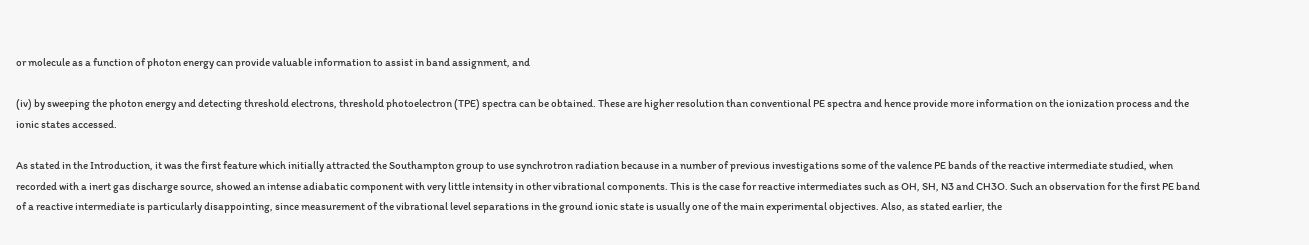or molecule as a function of photon energy can provide valuable information to assist in band assignment, and

(iv) by sweeping the photon energy and detecting threshold electrons, threshold photoelectron (TPE) spectra can be obtained. These are higher resolution than conventional PE spectra and hence provide more information on the ionization process and the ionic states accessed.

As stated in the Introduction, it was the first feature which initially attracted the Southampton group to use synchrotron radiation because in a number of previous investigations some of the valence PE bands of the reactive intermediate studied, when recorded with a inert gas discharge source, showed an intense adiabatic component with very little intensity in other vibrational components. This is the case for reactive intermediates such as OH, SH, N3 and CH3O. Such an observation for the first PE band of a reactive intermediate is particularly disappointing, since measurement of the vibrational level separations in the ground ionic state is usually one of the main experimental objectives. Also, as stated earlier, the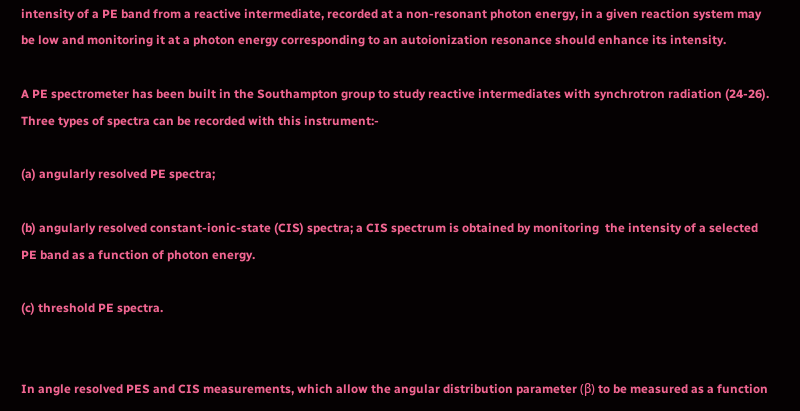intensity of a PE band from a reactive intermediate, recorded at a non-resonant photon energy, in a given reaction system may be low and monitoring it at a photon energy corresponding to an autoionization resonance should enhance its intensity.

A PE spectrometer has been built in the Southampton group to study reactive intermediates with synchrotron radiation (24-26). Three types of spectra can be recorded with this instrument:-

(a) angularly resolved PE spectra;

(b) angularly resolved constant-ionic-state (CIS) spectra; a CIS spectrum is obtained by monitoring  the intensity of a selected PE band as a function of photon energy.

(c) threshold PE spectra.


In angle resolved PES and CIS measurements, which allow the angular distribution parameter (β) to be measured as a function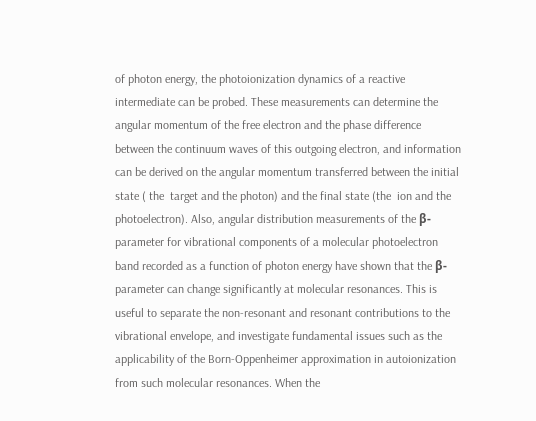of photon energy, the photoionization dynamics of a reactive intermediate can be probed. These measurements can determine the angular momentum of the free electron and the phase difference between the continuum waves of this outgoing electron, and information can be derived on the angular momentum transferred between the initial state ( the  target and the photon) and the final state (the  ion and the photoelectron). Also, angular distribution measurements of the β-parameter for vibrational components of a molecular photoelectron band recorded as a function of photon energy have shown that the β-parameter can change significantly at molecular resonances. This is useful to separate the non-resonant and resonant contributions to the vibrational envelope, and investigate fundamental issues such as the applicability of the Born-Oppenheimer approximation in autoionization from such molecular resonances. When the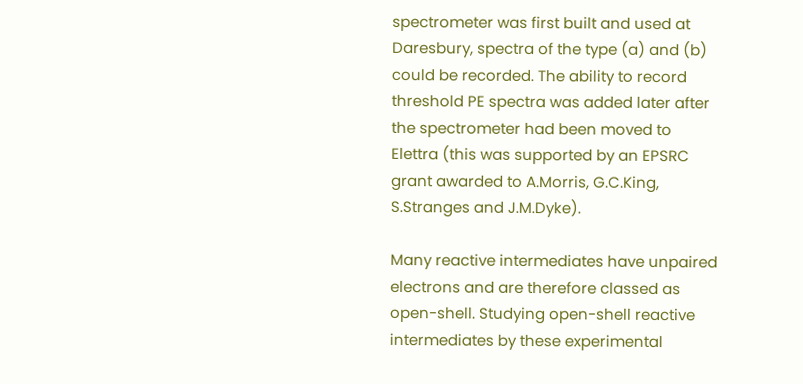spectrometer was first built and used at Daresbury, spectra of the type (a) and (b) could be recorded. The ability to record threshold PE spectra was added later after the spectrometer had been moved to Elettra (this was supported by an EPSRC grant awarded to A.Morris, G.C.King, S.Stranges and J.M.Dyke).

Many reactive intermediates have unpaired electrons and are therefore classed as open-shell. Studying open-shell reactive intermediates by these experimental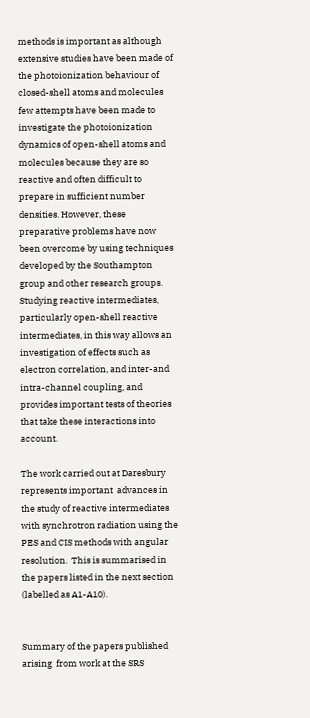methods is important as although extensive studies have been made of the photoionization behaviour of closed-shell atoms and molecules few attempts have been made to investigate the photoionization dynamics of open-shell atoms and molecules because they are so reactive and often difficult to prepare in sufficient number densities. However, these preparative problems have now been overcome by using techniques developed by the Southampton group and other research groups. Studying reactive intermediates, particularly open-shell reactive intermediates, in this way allows an investigation of effects such as electron correlation, and inter-and intra-channel coupling, and provides important tests of theories that take these interactions into account.

The work carried out at Daresbury represents important  advances in the study of reactive intermediates with synchrotron radiation using the PES and CIS methods with angular resolution.  This is summarised in the papers listed in the next section (labelled as A1-A10).


Summary of the papers published arising  from work at the SRS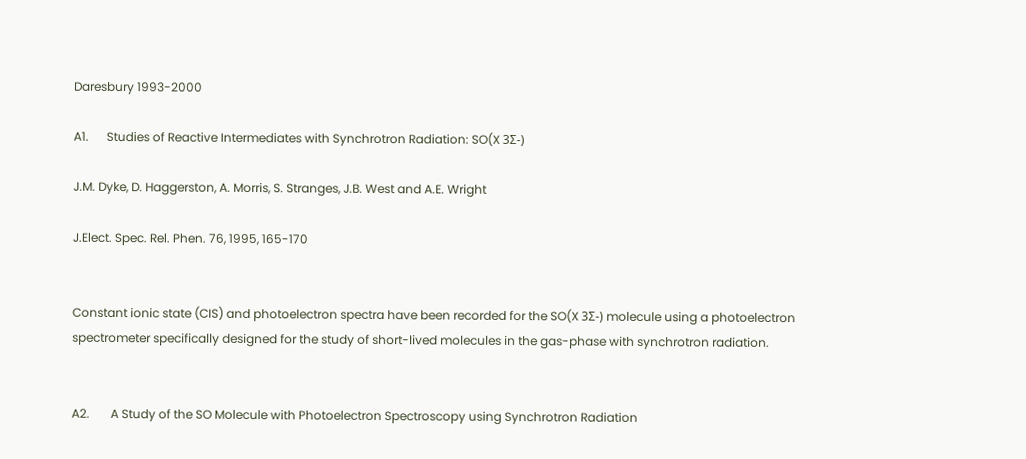Daresbury 1993-2000

A1.      Studies of Reactive Intermediates with Synchrotron Radiation: SO(X 3Σ-)

J.M. Dyke, D. Haggerston, A. Morris, S. Stranges, J.B. West and A.E. Wright

J.Elect. Spec. Rel. Phen. 76, 1995, 165-170


Constant ionic state (CIS) and photoelectron spectra have been recorded for the SO(X 3Σ-) molecule using a photoelectron spectrometer specifically designed for the study of short-lived molecules in the gas-phase with synchrotron radiation.


A2.       A Study of the SO Molecule with Photoelectron Spectroscopy using Synchrotron Radiation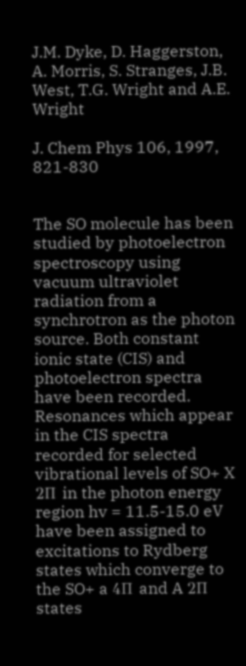J.M. Dyke, D. Haggerston, A. Morris, S. Stranges, J.B. West, T.G. Wright and A.E. Wright

J. Chem Phys 106, 1997, 821-830


The SO molecule has been studied by photoelectron spectroscopy using vacuum ultraviolet radiation from a synchrotron as the photon source. Both constant ionic state (CIS) and photoelectron spectra have been recorded. Resonances which appear in the CIS spectra recorded for selected vibrational levels of SO+ X 2Π in the photon energy region hv = 11.5-15.0 eV have been assigned to excitations to Rydberg states which converge to the SO+ a 4Π and A 2Π states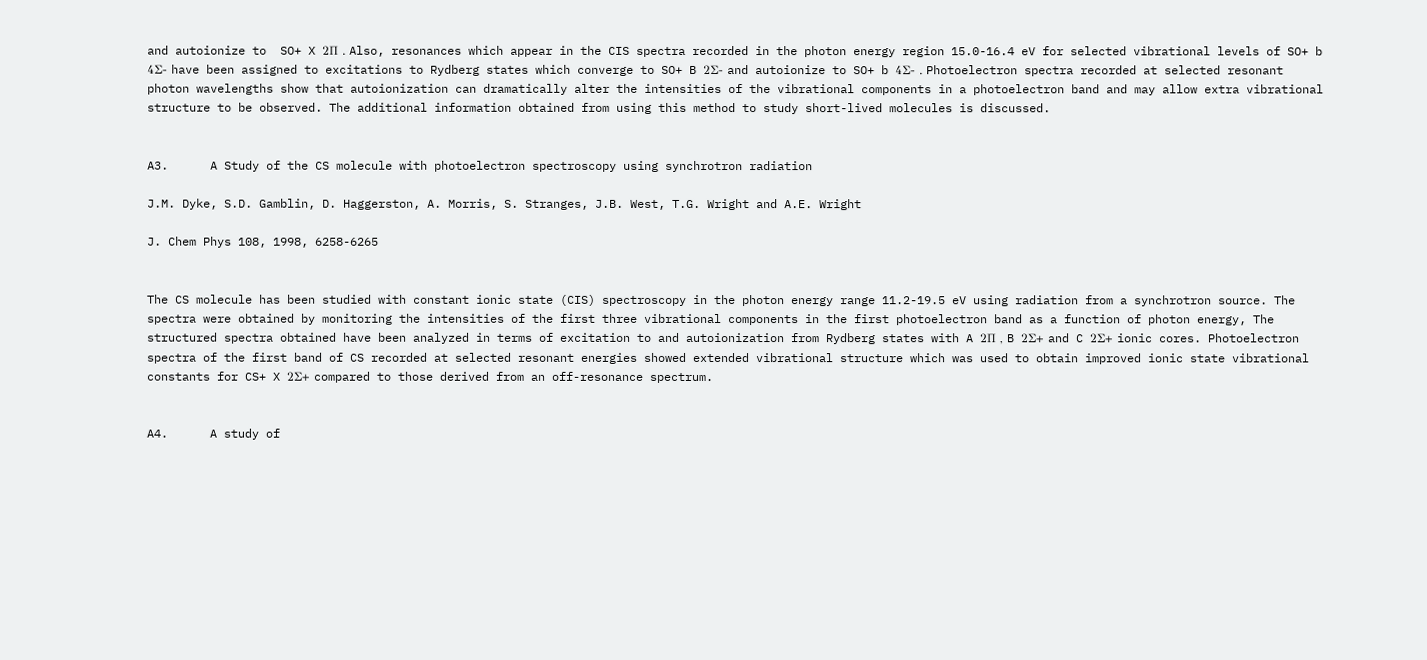and autoionize to  SO+ X 2Π . Also, resonances which appear in the CIS spectra recorded in the photon energy region 15.0-16.4 eV for selected vibrational levels of SO+ b 4Σ- have been assigned to excitations to Rydberg states which converge to SO+ B 2Σ- and autoionize to SO+ b 4Σ- . Photoelectron spectra recorded at selected resonant photon wavelengths show that autoionization can dramatically alter the intensities of the vibrational components in a photoelectron band and may allow extra vibrational structure to be observed. The additional information obtained from using this method to study short-lived molecules is discussed.


A3.      A Study of the CS molecule with photoelectron spectroscopy using synchrotron radiation

J.M. Dyke, S.D. Gamblin, D. Haggerston, A. Morris, S. Stranges, J.B. West, T.G. Wright and A.E. Wright

J. Chem Phys 108, 1998, 6258-6265


The CS molecule has been studied with constant ionic state (CIS) spectroscopy in the photon energy range 11.2-19.5 eV using radiation from a synchrotron source. The spectra were obtained by monitoring the intensities of the first three vibrational components in the first photoelectron band as a function of photon energy, The structured spectra obtained have been analyzed in terms of excitation to and autoionization from Rydberg states with A 2Π , B 2Σ+ and C 2Σ+ ionic cores. Photoelectron spectra of the first band of CS recorded at selected resonant energies showed extended vibrational structure which was used to obtain improved ionic state vibrational constants for CS+ X 2Σ+ compared to those derived from an off-resonance spectrum.


A4.      A study of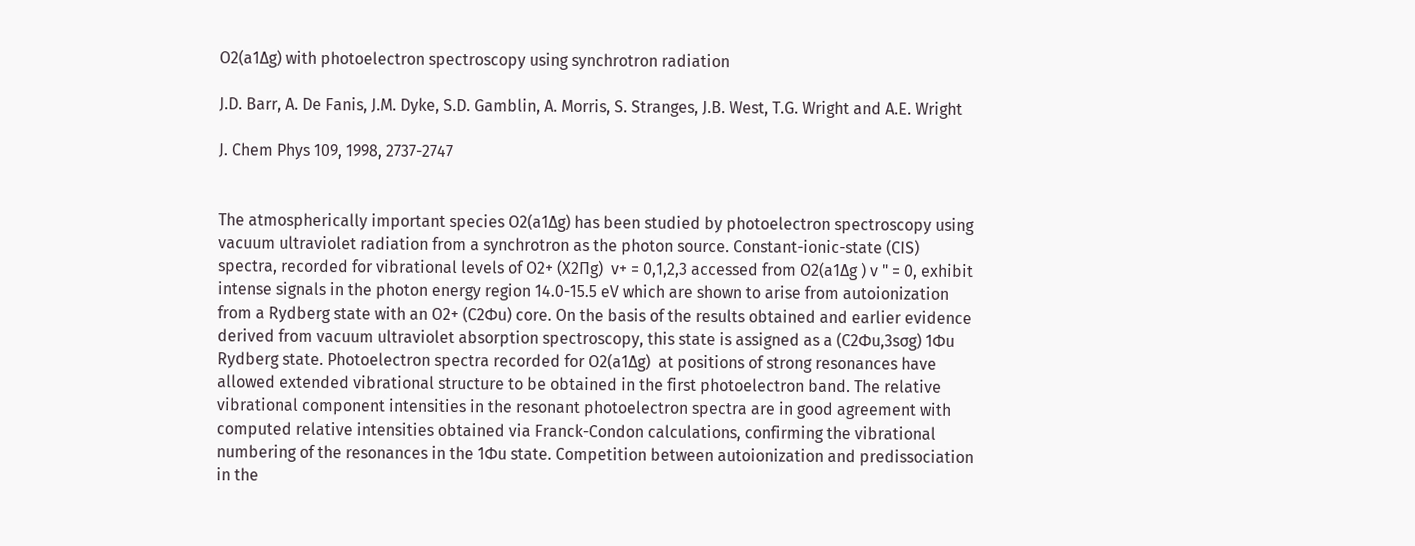O2(a1Δg) with photoelectron spectroscopy using synchrotron radiation

J.D. Barr, A. De Fanis, J.M. Dyke, S.D. Gamblin, A. Morris, S. Stranges, J.B. West, T.G. Wright and A.E. Wright

J. Chem Phys 109, 1998, 2737-2747


The atmospherically important species O2(a1Δg) has been studied by photoelectron spectroscopy using vacuum ultraviolet radiation from a synchrotron as the photon source. Constant-ionic-state (CIS) spectra, recorded for vibrational levels of O2+ (X2Πg)  v+ = 0,1,2,3 accessed from O2(a1Δg ) v " = 0, exhibit intense signals in the photon energy region 14.0-15.5 eV which are shown to arise from autoionization from a Rydberg state with an O2+ (C2Φu) core. On the basis of the results obtained and earlier evidence derived from vacuum ultraviolet absorption spectroscopy, this state is assigned as a (C2Φu,3sσg) 1Φu Rydberg state. Photoelectron spectra recorded for O2(a1Δg)  at positions of strong resonances have allowed extended vibrational structure to be obtained in the first photoelectron band. The relative vibrational component intensities in the resonant photoelectron spectra are in good agreement with computed relative intensities obtained via Franck-Condon calculations, confirming the vibrational numbering of the resonances in the 1Φu state. Competition between autoionization and predissociation in the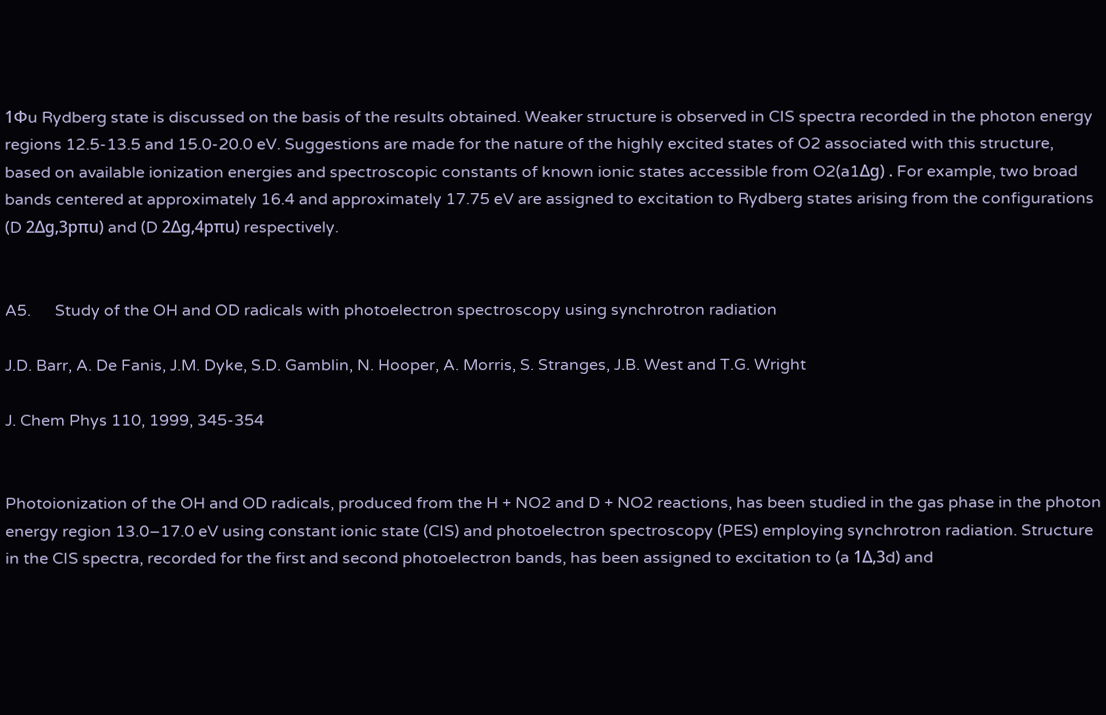1Φu Rydberg state is discussed on the basis of the results obtained. Weaker structure is observed in CIS spectra recorded in the photon energy regions 12.5-13.5 and 15.0-20.0 eV. Suggestions are made for the nature of the highly excited states of O2 associated with this structure, based on available ionization energies and spectroscopic constants of known ionic states accessible from O2(a1Δg) . For example, two broad bands centered at approximately 16.4 and approximately 17.75 eV are assigned to excitation to Rydberg states arising from the configurations (D 2Δg,3pπu) and (D 2Δg,4pπu) respectively.


A5.      Study of the OH and OD radicals with photoelectron spectroscopy using synchrotron radiation

J.D. Barr, A. De Fanis, J.M. Dyke, S.D. Gamblin, N. Hooper, A. Morris, S. Stranges, J.B. West and T.G. Wright

J. Chem Phys 110, 1999, 345-354


Photoionization of the OH and OD radicals, produced from the H + NO2 and D + NO2 reactions, has been studied in the gas phase in the photon energy region 13.0–17.0 eV using constant ionic state (CIS) and photoelectron spectroscopy (PES) employing synchrotron radiation. Structure in the CIS spectra, recorded for the first and second photoelectron bands, has been assigned to excitation to (a 1Δ,3d) and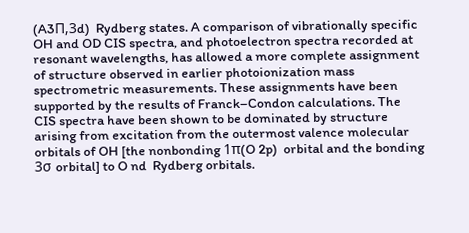(A3Π,3d)  Rydberg states. A comparison of vibrationally specific OH and OD CIS spectra, and photoelectron spectra recorded at resonant wavelengths, has allowed a more complete assignment of structure observed in earlier photoionization mass spectrometric measurements. These assignments have been supported by the results of Franck–Condon calculations. The CIS spectra have been shown to be dominated by structure arising from excitation from the outermost valence molecular orbitals of OH [the nonbonding 1π(O 2p)  orbital and the bonding 3σ orbital] to O nd  Rydberg orbitals.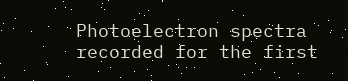Photoelectron spectra recorded for the first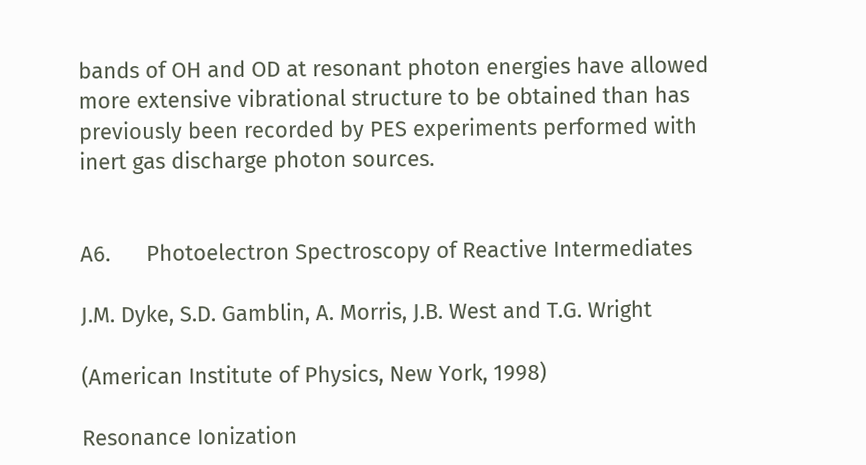bands of OH and OD at resonant photon energies have allowed more extensive vibrational structure to be obtained than has previously been recorded by PES experiments performed with inert gas discharge photon sources.


A6.      Photoelectron Spectroscopy of Reactive Intermediates

J.M. Dyke, S.D. Gamblin, A. Morris, J.B. West and T.G. Wright

(American Institute of Physics, New York, 1998)

Resonance Ionization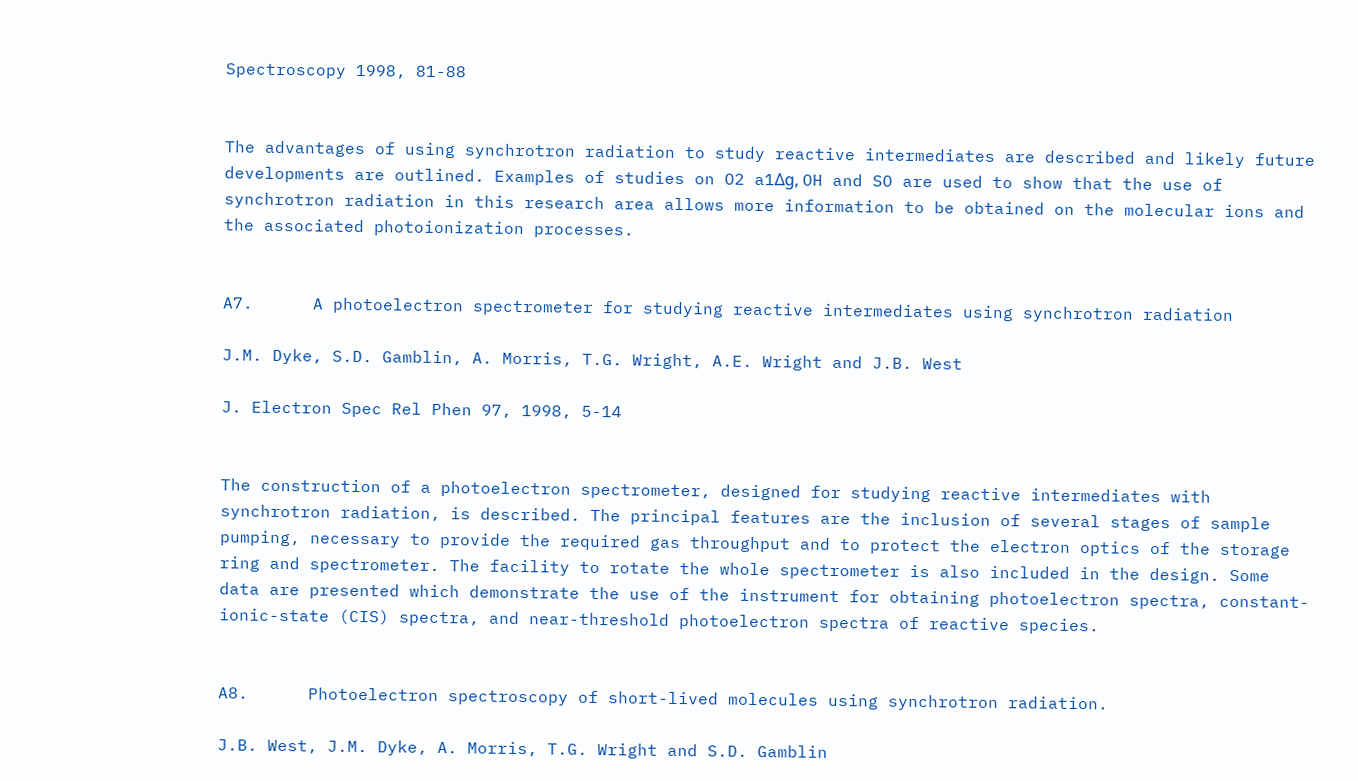Spectroscopy 1998, 81-88


The advantages of using synchrotron radiation to study reactive intermediates are described and likely future developments are outlined. Examples of studies on O2 a1Δg, OH and SO are used to show that the use of synchrotron radiation in this research area allows more information to be obtained on the molecular ions and the associated photoionization processes.


A7.      A photoelectron spectrometer for studying reactive intermediates using synchrotron radiation

J.M. Dyke, S.D. Gamblin, A. Morris, T.G. Wright, A.E. Wright and J.B. West

J. Electron Spec Rel Phen 97, 1998, 5-14


The construction of a photoelectron spectrometer, designed for studying reactive intermediates with synchrotron radiation, is described. The principal features are the inclusion of several stages of sample pumping, necessary to provide the required gas throughput and to protect the electron optics of the storage ring and spectrometer. The facility to rotate the whole spectrometer is also included in the design. Some data are presented which demonstrate the use of the instrument for obtaining photoelectron spectra, constant-ionic-state (CIS) spectra, and near-threshold photoelectron spectra of reactive species.


A8.      Photoelectron spectroscopy of short-lived molecules using synchrotron radiation.

J.B. West, J.M. Dyke, A. Morris, T.G. Wright and S.D. Gamblin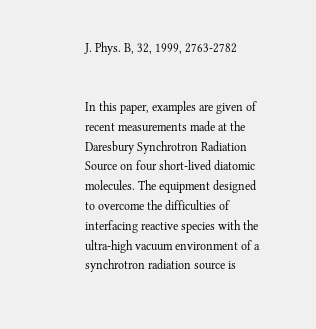J. Phys. B, 32, 1999, 2763-2782


In this paper, examples are given of recent measurements made at the Daresbury Synchrotron Radiation Source on four short-lived diatomic molecules. The equipment designed to overcome the difficulties of interfacing reactive species with the ultra-high vacuum environment of a synchrotron radiation source is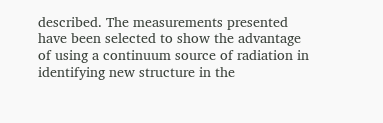described. The measurements presented have been selected to show the advantage of using a continuum source of radiation in identifying new structure in the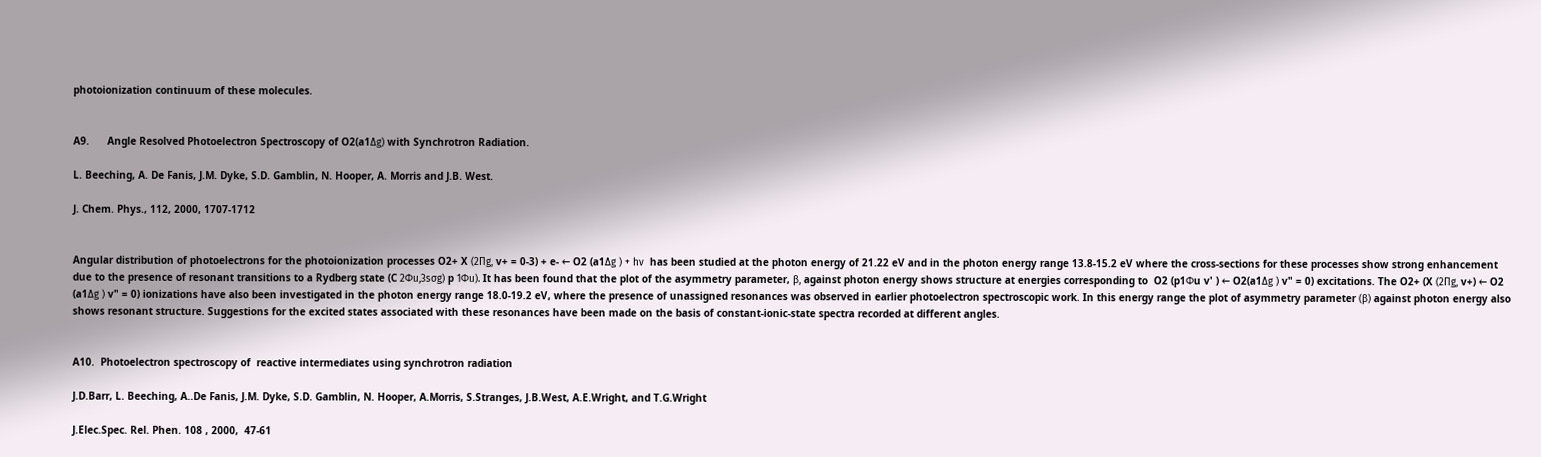photoionization continuum of these molecules.


A9.      Angle Resolved Photoelectron Spectroscopy of O2(a1Δg) with Synchrotron Radiation.

L. Beeching, A. De Fanis, J.M. Dyke, S.D. Gamblin, N. Hooper, A. Morris and J.B. West.

J. Chem. Phys., 112, 2000, 1707-1712


Angular distribution of photoelectrons for the photoionization processes O2+ X (2Πg, v+ = 0-3) + e- ← O2 (a1Δg ) + hν  has been studied at the photon energy of 21.22 eV and in the photon energy range 13.8-15.2 eV where the cross-sections for these processes show strong enhancement due to the presence of resonant transitions to a Rydberg state (C 2Φu,3sσg) p 1Φu). It has been found that the plot of the asymmetry parameter, β, against photon energy shows structure at energies corresponding to  O2 (p1Φu v' ) ← O2(a1Δg ) v" = 0) excitations. The O2+ (X (2Πg, v+) ← O2 (a1Δg ) v" = 0) ionizations have also been investigated in the photon energy range 18.0-19.2 eV, where the presence of unassigned resonances was observed in earlier photoelectron spectroscopic work. In this energy range the plot of asymmetry parameter (β) against photon energy also shows resonant structure. Suggestions for the excited states associated with these resonances have been made on the basis of constant-ionic-state spectra recorded at different angles.


A10.  Photoelectron spectroscopy of  reactive intermediates using synchrotron radiation

J.D.Barr, L. Beeching, A..De Fanis, J.M. Dyke, S.D. Gamblin, N. Hooper, A.Morris, S.Stranges, J.B.West, A.E.Wright, and T.G.Wright

J.Elec.Spec. Rel. Phen. 108 , 2000,  47-61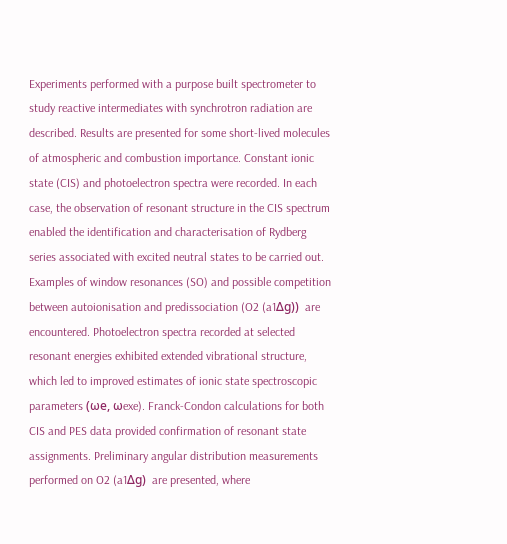Experiments performed with a purpose built spectrometer to study reactive intermediates with synchrotron radiation are described. Results are presented for some short-lived molecules of atmospheric and combustion importance. Constant ionic state (CIS) and photoelectron spectra were recorded. In each case, the observation of resonant structure in the CIS spectrum enabled the identification and characterisation of Rydberg series associated with excited neutral states to be carried out. Examples of window resonances (SO) and possible competition between autoionisation and predissociation (O2 (a1Δg))  are encountered. Photoelectron spectra recorded at selected resonant energies exhibited extended vibrational structure, which led to improved estimates of ionic state spectroscopic parameters (ωe, ωexe). Franck-Condon calculations for both CIS and PES data provided confirmation of resonant state assignments. Preliminary angular distribution measurements performed on O2 (a1Δg)  are presented, where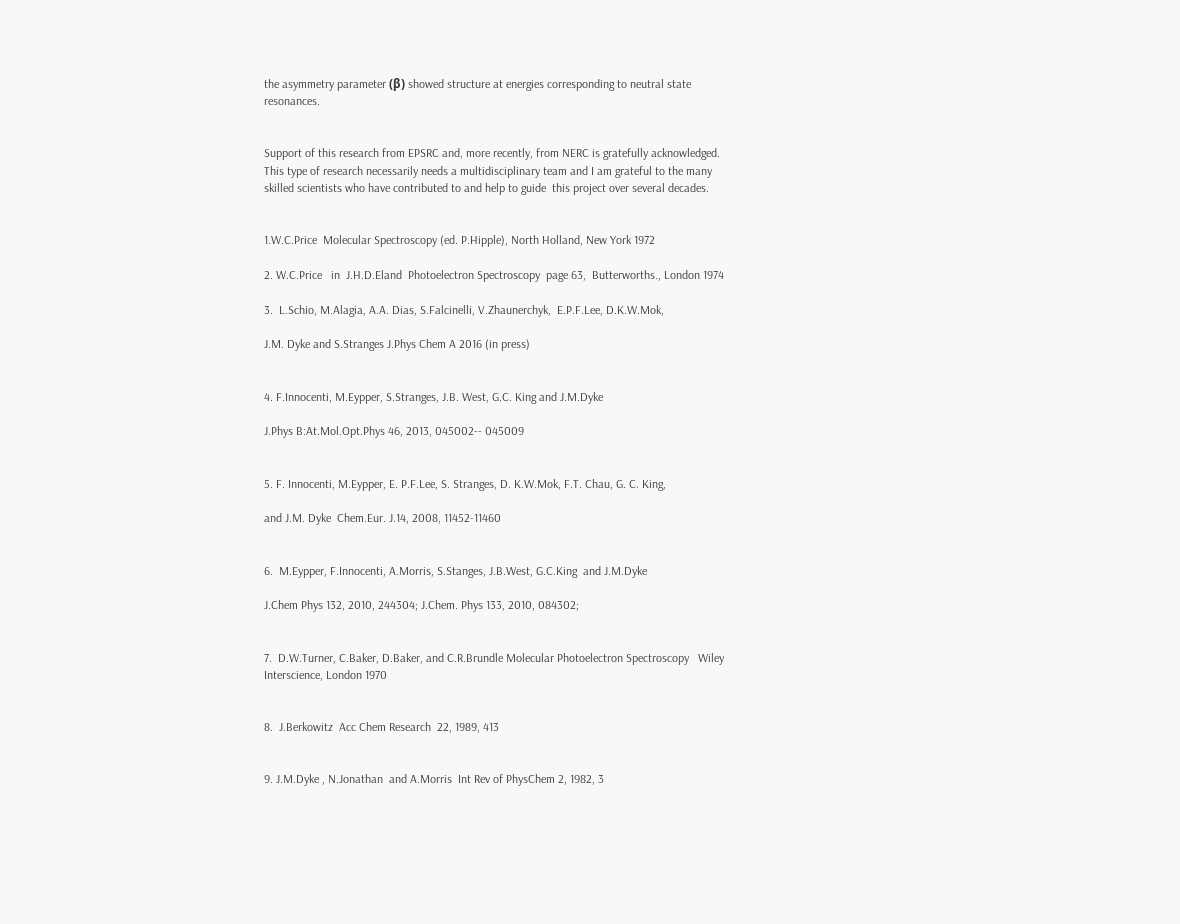the asymmetry parameter (β) showed structure at energies corresponding to neutral state resonances.


Support of this research from EPSRC and, more recently, from NERC is gratefully acknowledged.  This type of research necessarily needs a multidisciplinary team and I am grateful to the many skilled scientists who have contributed to and help to guide  this project over several decades.


1.W.C.Price  Molecular Spectroscopy (ed. P.Hipple), North Holland, New York 1972

2. W.C.Price   in  J.H.D.Eland  Photoelectron Spectroscopy  page 63,  Butterworths., London 1974

3.  L.Schio, M.Alagia, A.A. Dias, S.Falcinelli, V.Zhaunerchyk,  E.P.F.Lee, D.K.W.Mok,

J.M. Dyke and S.Stranges J.Phys Chem A 2016 (in press)


4. F.Innocenti, M.Eypper, S.Stranges, J.B. West, G.C. King and J.M.Dyke

J.Phys B:At.Mol.Opt.Phys 46, 2013, 045002-- 045009


5. F. Innocenti, M.Eypper, E. P.F.Lee, S. Stranges, D. K.W.Mok, F.T. Chau, G. C. King,

and J.M. Dyke  Chem.Eur. J.14, 2008, 11452-11460


6.  M.Eypper, F.Innocenti, A.Morris, S.Stanges, J.B.West, G.C.King  and J.M.Dyke

J.Chem Phys 132, 2010, 244304; J.Chem. Phys 133, 2010, 084302;


7.  D.W.Turner, C.Baker, D.Baker, and C.R.Brundle Molecular Photoelectron Spectroscopy   Wiley Interscience, London 1970


8.  J.Berkowitz  Acc Chem Research  22, 1989, 413


9. J.M.Dyke , N.Jonathan  and A.Morris  Int Rev of PhysChem 2, 1982, 3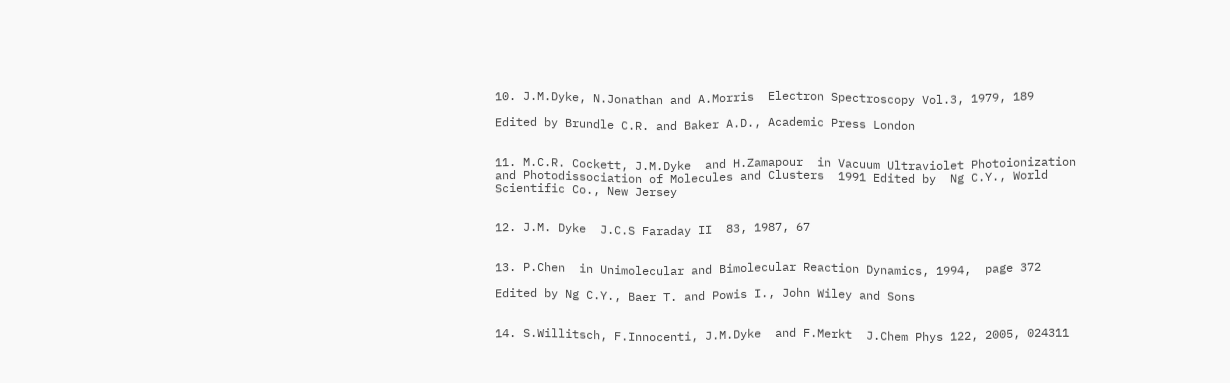10. J.M.Dyke, N.Jonathan and A.Morris  Electron Spectroscopy Vol.3, 1979, 189

Edited by Brundle C.R. and Baker A.D., Academic Press London


11. M.C.R. Cockett, J.M.Dyke  and H.Zamapour  in Vacuum Ultraviolet Photoionization and Photodissociation of Molecules and Clusters  1991 Edited by  Ng C.Y., World Scientific Co., New Jersey


12. J.M. Dyke  J.C.S Faraday II  83, 1987, 67


13. P.Chen  in Unimolecular and Bimolecular Reaction Dynamics, 1994,  page 372

Edited by Ng C.Y., Baer T. and Powis I., John Wiley and Sons


14. S.Willitsch, F.Innocenti, J.M.Dyke  and F.Merkt  J.Chem Phys 122, 2005, 024311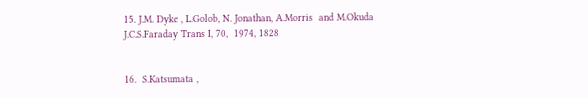15. J.M. Dyke , L.Golob, N. Jonathan, A.Morris  and M.Okuda  J.C.S.Faraday Trans I, 70,  1974, 1828


16.  S.Katsumata ,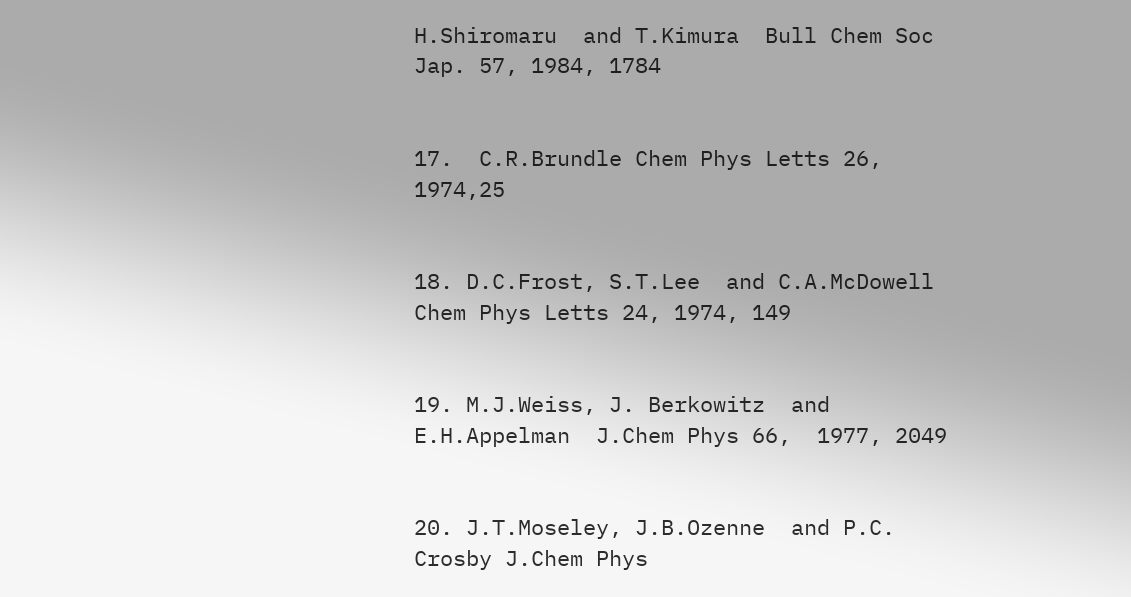H.Shiromaru  and T.Kimura  Bull Chem Soc Jap. 57, 1984, 1784


17.  C.R.Brundle Chem Phys Letts 26, 1974,25


18. D.C.Frost, S.T.Lee  and C.A.McDowell Chem Phys Letts 24, 1974, 149


19. M.J.Weiss, J. Berkowitz  and E.H.Appelman  J.Chem Phys 66,  1977, 2049


20. J.T.Moseley, J.B.Ozenne  and P.C. Crosby J.Chem Phys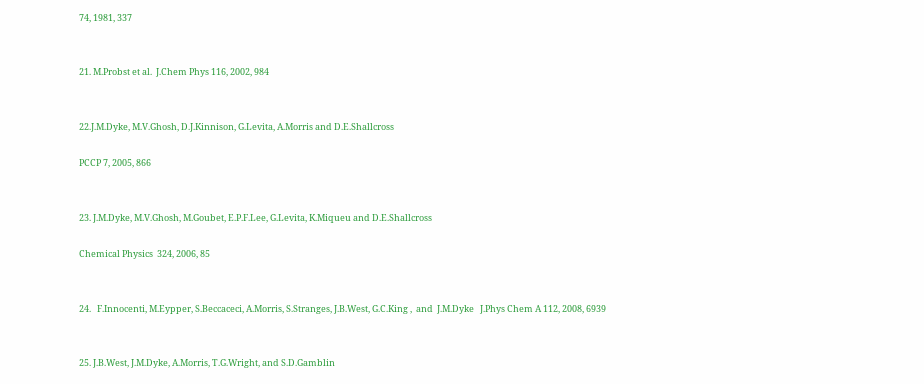74, 1981, 337


21. M.Probst et al.  J.Chem Phys 116, 2002, 984


22.J.M.Dyke, M.V.Ghosh, D.J.Kinnison, G.Levita, A.Morris and D.E.Shallcross

PCCP 7, 2005, 866


23. J.M.Dyke, M.V.Ghosh, M.Goubet, E.P.F.Lee, G.Levita, K.Miqueu and D.E.Shallcross

Chemical Physics  324, 2006, 85


24.   F.Innocenti, M.Eypper, S.Beccaceci, A.Morris, S.Stranges, J.B.West, G.C.King ,  and  J.M.Dyke   J.Phys Chem A 112, 2008, 6939


25. J.B.West, J.M.Dyke, A.Morris, T.G.Wright, and S.D.Gamblin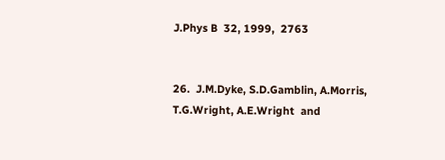J.Phys B  32, 1999,  2763


26.  J.M.Dyke, S.D.Gamblin, A.Morris, T.G.Wright, A.E.Wright  and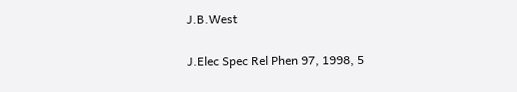J.B.West

J.Elec Spec Rel Phen 97, 1998, 5